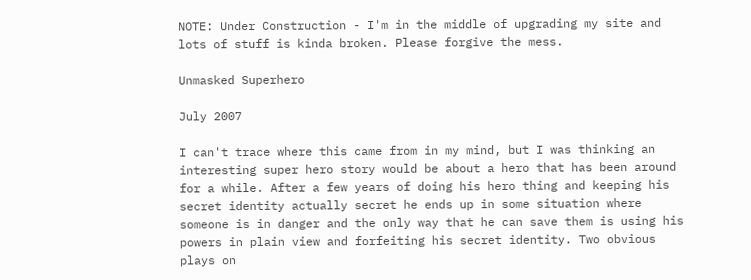NOTE: Under Construction - I'm in the middle of upgrading my site and lots of stuff is kinda broken. Please forgive the mess.

Unmasked Superhero

July 2007

I can't trace where this came from in my mind, but I was thinking an interesting super hero story would be about a hero that has been around for a while. After a few years of doing his hero thing and keeping his secret identity actually secret he ends up in some situation where someone is in danger and the only way that he can save them is using his powers in plain view and forfeiting his secret identity. Two obvious plays on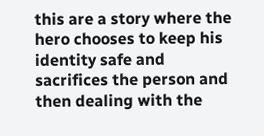this are a story where the hero chooses to keep his identity safe and sacrifices the person and then dealing with the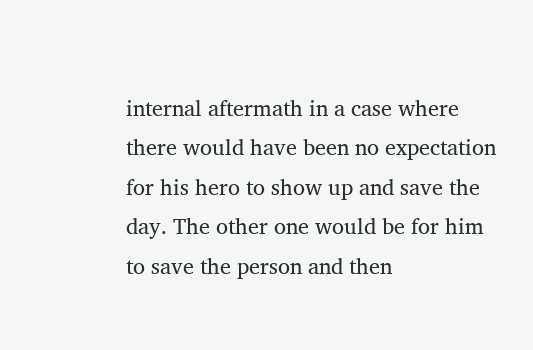internal aftermath in a case where there would have been no expectation for his hero to show up and save the day. The other one would be for him to save the person and then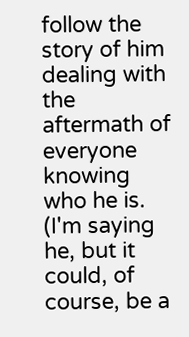follow the story of him dealing with the aftermath of everyone knowing who he is. (I'm saying he, but it could, of course, be a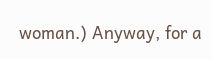woman.) Anyway, for a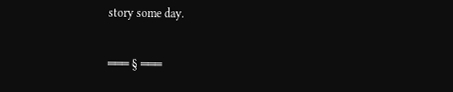story some day.

═══ § ═══